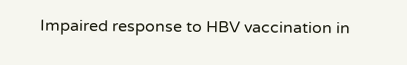Impaired response to HBV vaccination in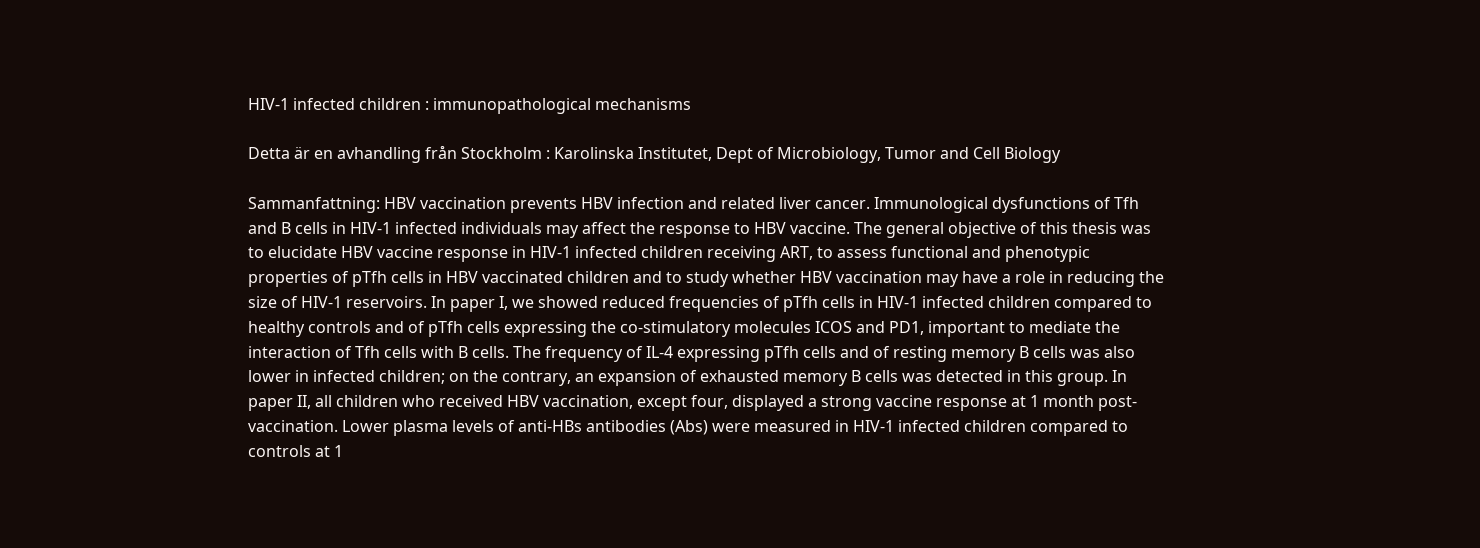HIV-1 infected children : immunopathological mechanisms

Detta är en avhandling från Stockholm : Karolinska Institutet, Dept of Microbiology, Tumor and Cell Biology

Sammanfattning: HBV vaccination prevents HBV infection and related liver cancer. Immunological dysfunctions of Tfh and B cells in HIV-1 infected individuals may affect the response to HBV vaccine. The general objective of this thesis was to elucidate HBV vaccine response in HIV-1 infected children receiving ART, to assess functional and phenotypic properties of pTfh cells in HBV vaccinated children and to study whether HBV vaccination may have a role in reducing the size of HIV-1 reservoirs. In paper I, we showed reduced frequencies of pTfh cells in HIV-1 infected children compared to healthy controls and of pTfh cells expressing the co-stimulatory molecules ICOS and PD1, important to mediate the interaction of Tfh cells with B cells. The frequency of IL-4 expressing pTfh cells and of resting memory B cells was also lower in infected children; on the contrary, an expansion of exhausted memory B cells was detected in this group. In paper II, all children who received HBV vaccination, except four, displayed a strong vaccine response at 1 month post-vaccination. Lower plasma levels of anti-HBs antibodies (Abs) were measured in HIV-1 infected children compared to controls at 1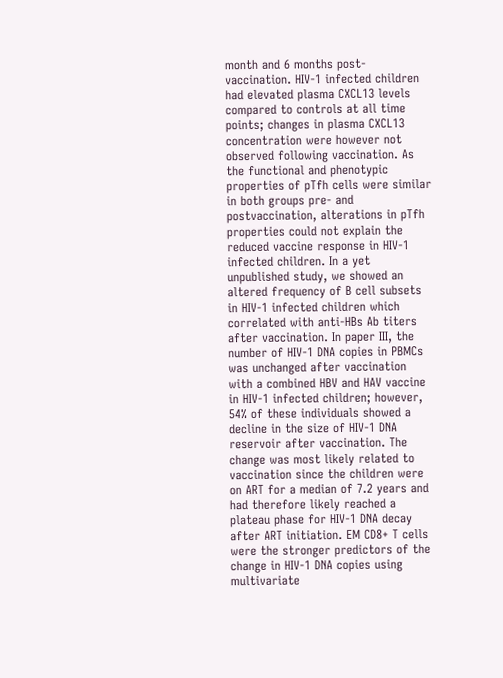month and 6 months post-vaccination. HIV-1 infected children had elevated plasma CXCL13 levels compared to controls at all time points; changes in plasma CXCL13 concentration were however not observed following vaccination. As the functional and phenotypic properties of pTfh cells were similar in both groups pre- and postvaccination, alterations in pTfh properties could not explain the reduced vaccine response in HIV-1 infected children. In a yet unpublished study, we showed an altered frequency of B cell subsets in HIV-1 infected children which correlated with anti-HBs Ab titers after vaccination. In paper III, the number of HIV-1 DNA copies in PBMCs was unchanged after vaccination with a combined HBV and HAV vaccine in HIV-1 infected children; however, 54% of these individuals showed a decline in the size of HIV-1 DNA reservoir after vaccination. The change was most likely related to vaccination since the children were on ART for a median of 7.2 years and had therefore likely reached a plateau phase for HIV-1 DNA decay after ART initiation. EM CD8+ T cells were the stronger predictors of the change in HIV-1 DNA copies using multivariate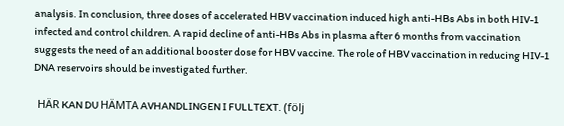analysis. In conclusion, three doses of accelerated HBV vaccination induced high anti-HBs Abs in both HIV-1 infected and control children. A rapid decline of anti-HBs Abs in plasma after 6 months from vaccination suggests the need of an additional booster dose for HBV vaccine. The role of HBV vaccination in reducing HIV-1 DNA reservoirs should be investigated further.

  HÄR KAN DU HÄMTA AVHANDLINGEN I FULLTEXT. (följ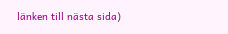länken till nästa sida)